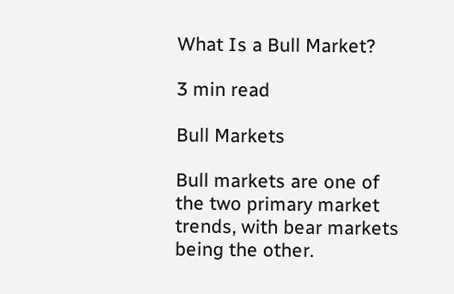What Is a Bull Market?

3 min read

Bull Markets

Bull markets are one of the two primary market trends, with bear markets being the other.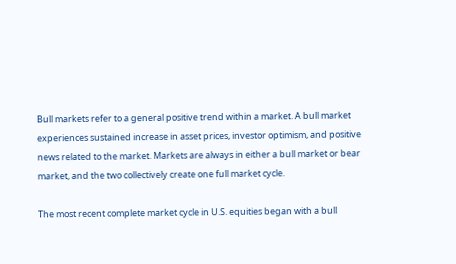Bull markets refer to a general positive trend within a market. A bull market experiences sustained increase in asset prices, investor optimism, and positive news related to the market. Markets are always in either a bull market or bear market, and the two collectively create one full market cycle.

The most recent complete market cycle in U.S. equities began with a bull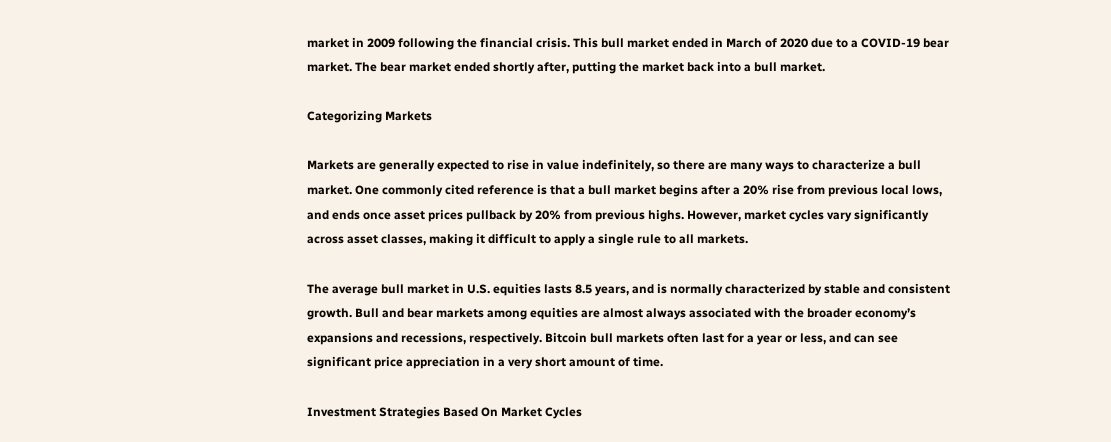market in 2009 following the financial crisis. This bull market ended in March of 2020 due to a COVID-19 bear market. The bear market ended shortly after, putting the market back into a bull market.

Categorizing Markets

Markets are generally expected to rise in value indefinitely, so there are many ways to characterize a bull market. One commonly cited reference is that a bull market begins after a 20% rise from previous local lows, and ends once asset prices pullback by 20% from previous highs. However, market cycles vary significantly across asset classes, making it difficult to apply a single rule to all markets.

The average bull market in U.S. equities lasts 8.5 years, and is normally characterized by stable and consistent growth. Bull and bear markets among equities are almost always associated with the broader economy’s expansions and recessions, respectively. Bitcoin bull markets often last for a year or less, and can see significant price appreciation in a very short amount of time.

Investment Strategies Based On Market Cycles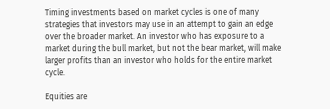Timing investments based on market cycles is one of many strategies that investors may use in an attempt to gain an edge over the broader market. An investor who has exposure to a market during the bull market, but not the bear market, will make larger profits than an investor who holds for the entire market cycle.

Equities are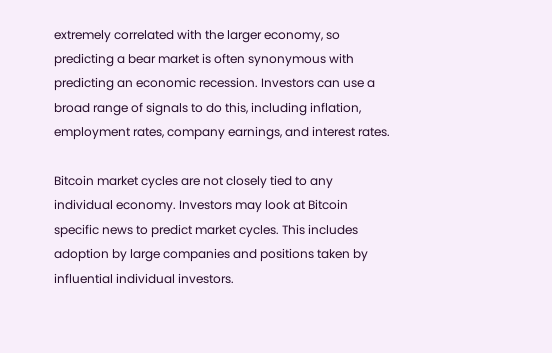extremely correlated with the larger economy, so predicting a bear market is often synonymous with predicting an economic recession. Investors can use a broad range of signals to do this, including inflation, employment rates, company earnings, and interest rates.

Bitcoin market cycles are not closely tied to any individual economy. Investors may look at Bitcoin specific news to predict market cycles. This includes adoption by large companies and positions taken by influential individual investors.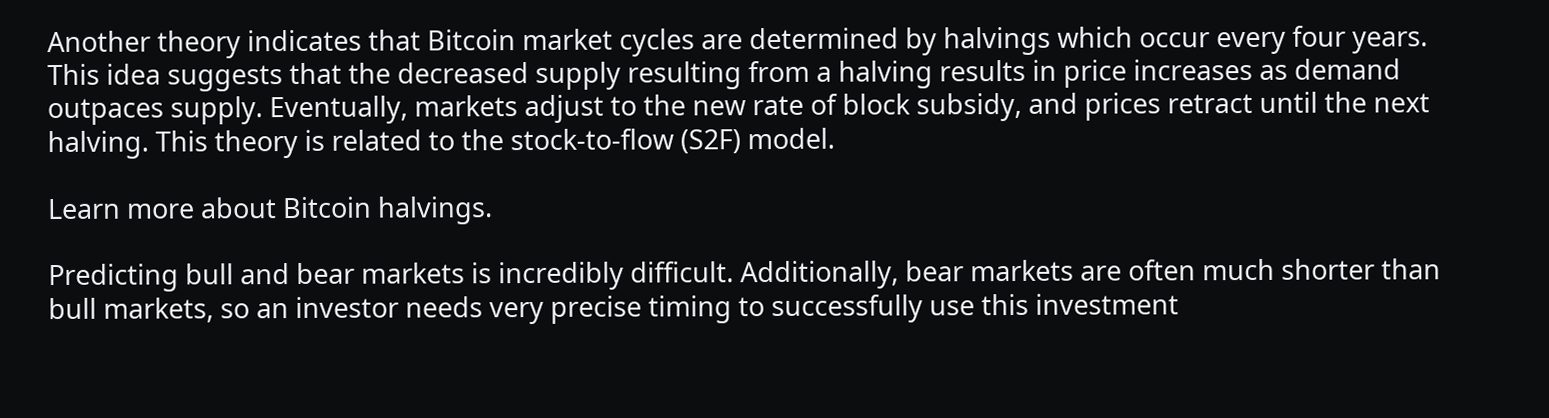Another theory indicates that Bitcoin market cycles are determined by halvings which occur every four years. This idea suggests that the decreased supply resulting from a halving results in price increases as demand outpaces supply. Eventually, markets adjust to the new rate of block subsidy, and prices retract until the next halving. This theory is related to the stock-to-flow (S2F) model.

Learn more about Bitcoin halvings.

Predicting bull and bear markets is incredibly difficult. Additionally, bear markets are often much shorter than bull markets, so an investor needs very precise timing to successfully use this investment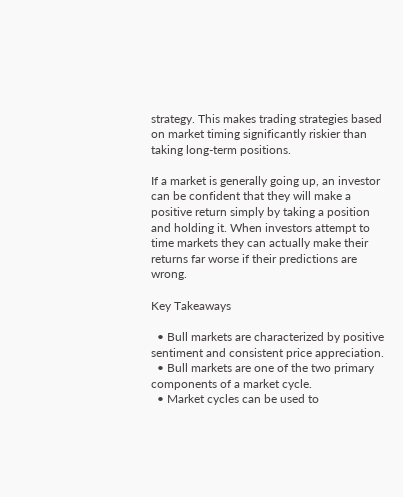strategy. This makes trading strategies based on market timing significantly riskier than taking long-term positions.

If a market is generally going up, an investor can be confident that they will make a positive return simply by taking a position and holding it. When investors attempt to time markets they can actually make their returns far worse if their predictions are wrong.

Key Takeaways

  • Bull markets are characterized by positive sentiment and consistent price appreciation.
  • Bull markets are one of the two primary components of a market cycle.
  • Market cycles can be used to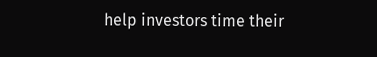help investors time their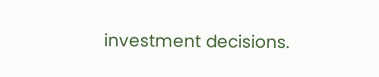investment decisions.